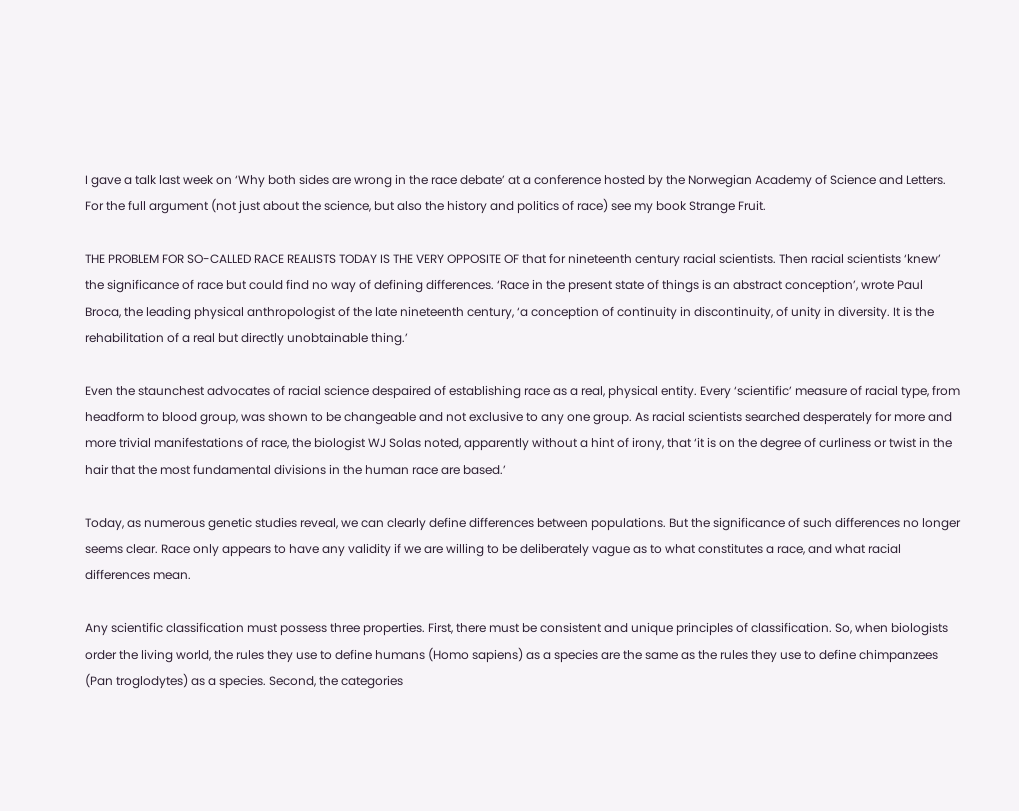I gave a talk last week on ‘Why both sides are wrong in the race debate’ at a conference hosted by the Norwegian Academy of Science and Letters.  For the full argument (not just about the science, but also the history and politics of race) see my book Strange Fruit.

THE PROBLEM FOR SO-CALLED RACE REALISTS TODAY IS THE VERY OPPOSITE OF that for nineteenth century racial scientists. Then racial scientists ‘knew’ the significance of race but could find no way of defining differences. ‘Race in the present state of things is an abstract conception’, wrote Paul Broca, the leading physical anthropologist of the late nineteenth century, ‘a conception of continuity in discontinuity, of unity in diversity. It is the rehabilitation of a real but directly unobtainable thing.’

Even the staunchest advocates of racial science despaired of establishing race as a real, physical entity. Every ‘scientific’ measure of racial type, from headform to blood group, was shown to be changeable and not exclusive to any one group. As racial scientists searched desperately for more and more trivial manifestations of race, the biologist WJ Solas noted, apparently without a hint of irony, that ‘it is on the degree of curliness or twist in the hair that the most fundamental divisions in the human race are based.’

Today, as numerous genetic studies reveal, we can clearly define differences between populations. But the significance of such differences no longer seems clear. Race only appears to have any validity if we are willing to be deliberately vague as to what constitutes a race, and what racial differences mean.

Any scientific classification must possess three properties. First, there must be consistent and unique principles of classification. So, when biologists order the living world, the rules they use to define humans (Homo sapiens) as a species are the same as the rules they use to define chimpanzees (Pan troglodytes) as a species. Second, the categories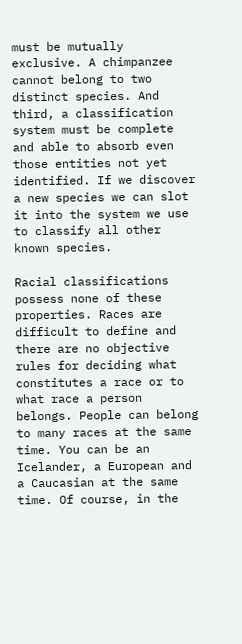must be mutually exclusive. A chimpanzee cannot belong to two distinct species. And third, a classification system must be complete and able to absorb even those entities not yet identified. If we discover a new species we can slot it into the system we use to classify all other known species.

Racial classifications possess none of these properties. Races are difficult to define and there are no objective rules for deciding what constitutes a race or to what race a person belongs. People can belong to many races at the same time. You can be an Icelander, a European and a Caucasian at the same time. Of course, in the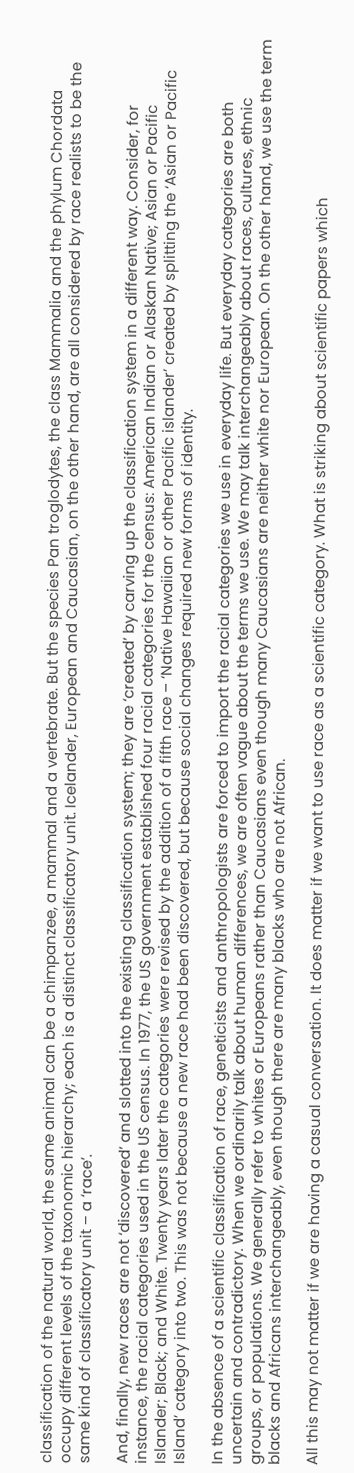classification of the natural world, the same animal can be a chimpanzee, a mammal and a vertebrate. But the species Pan troglodytes, the class Mammalia and the phylum Chordata occupy different levels of the taxonomic hierarchy; each is a distinct classificatory unit. Icelander, European and Caucasian, on the other hand, are all considered by race realists to be the same kind of classificatory unit – a ‘race’.

And, finally, new races are not ‘discovered’ and slotted into the existing classification system; they are ‘created’ by carving up the classification system in a different way. Consider, for instance, the racial categories used in the US census. In 1977, the US government established four racial categories for the census: American Indian or Alaskan Native; Asian or Pacific Islander; Black; and White. Twenty years later the categories were revised by the addition of a fifth race – ‘Native Hawaiian or other Pacific islander’ created by splitting the ‘Asian or Pacific Island’ category into two. This was not because a new race had been discovered, but because social changes required new forms of identity.

In the absence of a scientific classification of race, geneticists and anthropologists are forced to import the racial categories we use in everyday life. But everyday categories are both uncertain and contradictory. When we ordinarily talk about human differences, we are often vague about the terms we use. We may talk interchangeably about races, cultures, ethnic groups, or populations. We generally refer to whites or Europeans rather than Caucasians even though many Caucasians are neither white nor European. On the other hand, we use the term blacks and Africans interchangeably, even though there are many blacks who are not African.

All this may not matter if we are having a casual conversation. It does matter if we want to use race as a scientific category. What is striking about scientific papers which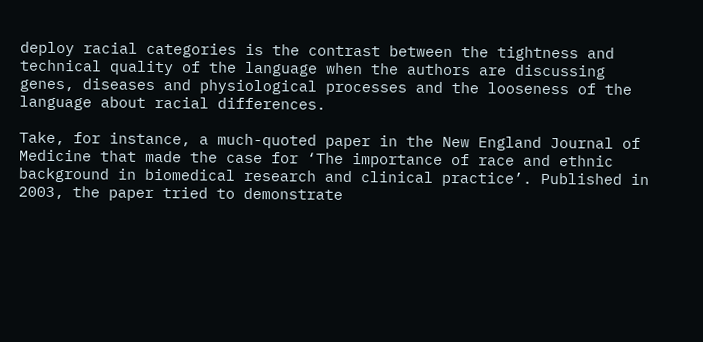deploy racial categories is the contrast between the tightness and technical quality of the language when the authors are discussing genes, diseases and physiological processes and the looseness of the language about racial differences.

Take, for instance, a much-quoted paper in the New England Journal of Medicine that made the case for ‘The importance of race and ethnic background in biomedical research and clinical practice’. Published in 2003, the paper tried to demonstrate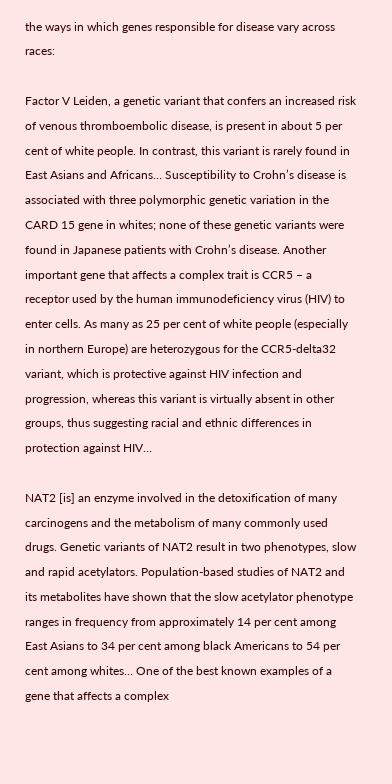the ways in which genes responsible for disease vary across races:

Factor V Leiden, a genetic variant that confers an increased risk of venous thromboembolic disease, is present in about 5 per cent of white people. In contrast, this variant is rarely found in East Asians and Africans… Susceptibility to Crohn’s disease is associated with three polymorphic genetic variation in the CARD 15 gene in whites; none of these genetic variants were found in Japanese patients with Crohn’s disease. Another important gene that affects a complex trait is CCR5 – a receptor used by the human immunodeficiency virus (HIV) to enter cells. As many as 25 per cent of white people (especially in northern Europe) are heterozygous for the CCR5-delta32 variant, which is protective against HIV infection and progression, whereas this variant is virtually absent in other groups, thus suggesting racial and ethnic differences in protection against HIV…

NAT2 [is] an enzyme involved in the detoxification of many carcinogens and the metabolism of many commonly used drugs. Genetic variants of NAT2 result in two phenotypes, slow and rapid acetylators. Population-based studies of NAT2 and its metabolites have shown that the slow acetylator phenotype ranges in frequency from approximately 14 per cent among East Asians to 34 per cent among black Americans to 54 per cent among whites… One of the best known examples of a gene that affects a complex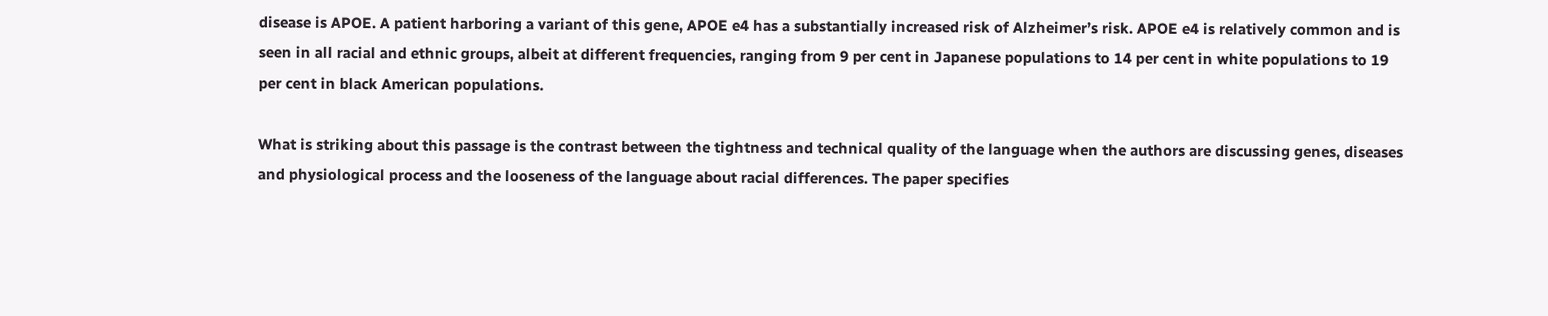disease is APOE. A patient harboring a variant of this gene, APOE e4 has a substantially increased risk of Alzheimer’s risk. APOE e4 is relatively common and is seen in all racial and ethnic groups, albeit at different frequencies, ranging from 9 per cent in Japanese populations to 14 per cent in white populations to 19 per cent in black American populations.

What is striking about this passage is the contrast between the tightness and technical quality of the language when the authors are discussing genes, diseases and physiological process and the looseness of the language about racial differences. The paper specifies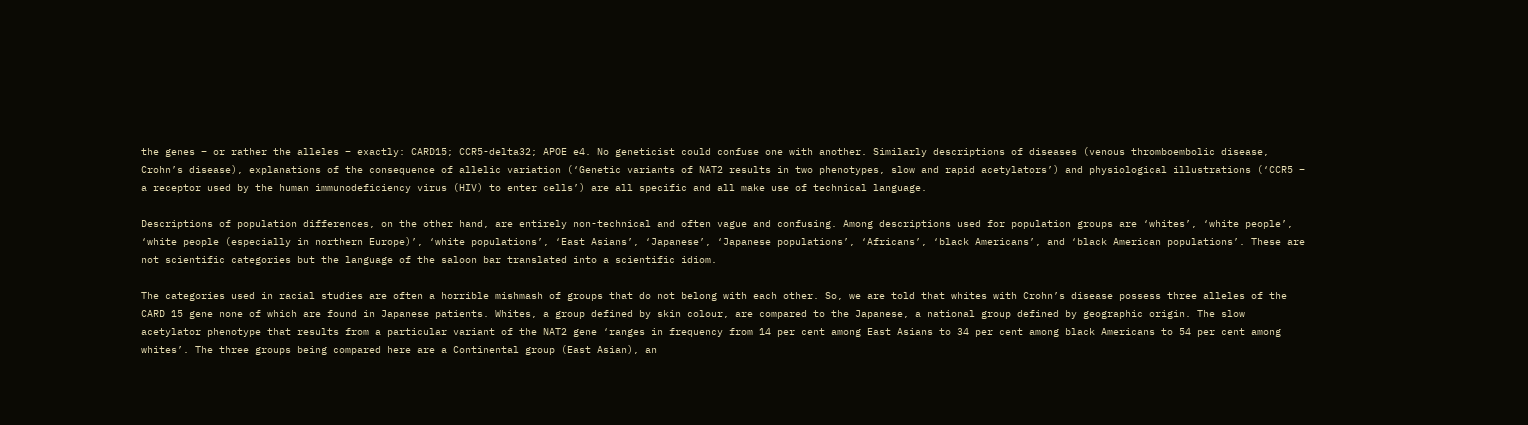the genes – or rather the alleles – exactly: CARD15; CCR5-delta32; APOE e4. No geneticist could confuse one with another. Similarly descriptions of diseases (venous thromboembolic disease, Crohn’s disease), explanations of the consequence of allelic variation (‘Genetic variants of NAT2 results in two phenotypes, slow and rapid acetylators’) and physiological illustrations (‘CCR5 – a receptor used by the human immunodeficiency virus (HIV) to enter cells’) are all specific and all make use of technical language.

Descriptions of population differences, on the other hand, are entirely non-technical and often vague and confusing. Among descriptions used for population groups are ‘whites’, ‘white people’, ‘white people (especially in northern Europe)’, ‘white populations’, ‘East Asians’, ‘Japanese’, ‘Japanese populations’, ‘Africans’, ‘black Americans’, and ‘black American populations’. These are not scientific categories but the language of the saloon bar translated into a scientific idiom.

The categories used in racial studies are often a horrible mishmash of groups that do not belong with each other. So, we are told that whites with Crohn’s disease possess three alleles of the CARD 15 gene none of which are found in Japanese patients. Whites, a group defined by skin colour, are compared to the Japanese, a national group defined by geographic origin. The slow acetylator phenotype that results from a particular variant of the NAT2 gene ‘ranges in frequency from 14 per cent among East Asians to 34 per cent among black Americans to 54 per cent among whites’. The three groups being compared here are a Continental group (East Asian), an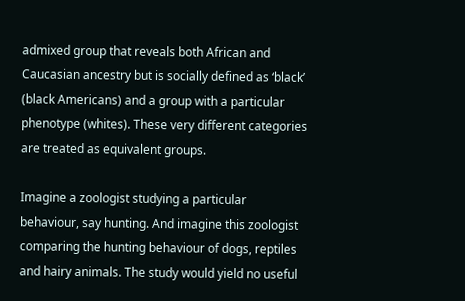admixed group that reveals both African and Caucasian ancestry but is socially defined as ‘black’ (black Americans) and a group with a particular phenotype (whites). These very different categories are treated as equivalent groups.

Imagine a zoologist studying a particular behaviour, say hunting. And imagine this zoologist comparing the hunting behaviour of dogs, reptiles and hairy animals. The study would yield no useful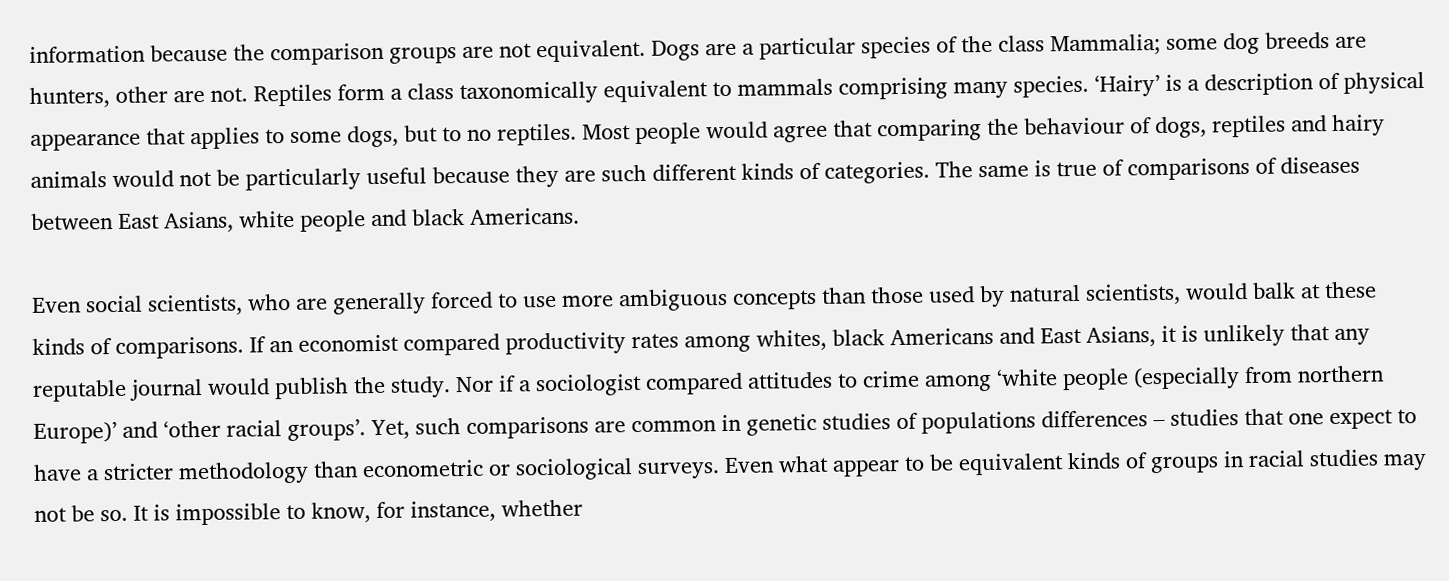information because the comparison groups are not equivalent. Dogs are a particular species of the class Mammalia; some dog breeds are hunters, other are not. Reptiles form a class taxonomically equivalent to mammals comprising many species. ‘Hairy’ is a description of physical appearance that applies to some dogs, but to no reptiles. Most people would agree that comparing the behaviour of dogs, reptiles and hairy animals would not be particularly useful because they are such different kinds of categories. The same is true of comparisons of diseases between East Asians, white people and black Americans.

Even social scientists, who are generally forced to use more ambiguous concepts than those used by natural scientists, would balk at these kinds of comparisons. If an economist compared productivity rates among whites, black Americans and East Asians, it is unlikely that any reputable journal would publish the study. Nor if a sociologist compared attitudes to crime among ‘white people (especially from northern Europe)’ and ‘other racial groups’. Yet, such comparisons are common in genetic studies of populations differences – studies that one expect to have a stricter methodology than econometric or sociological surveys. Even what appear to be equivalent kinds of groups in racial studies may not be so. It is impossible to know, for instance, whether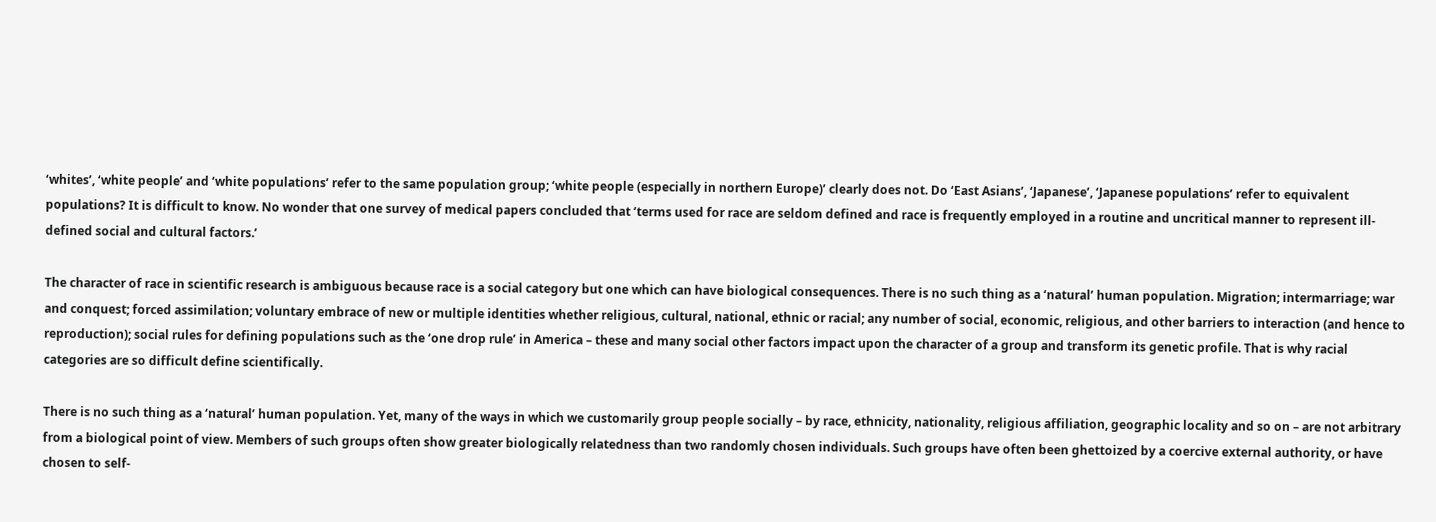‘whites’, ‘white people’ and ‘white populations’ refer to the same population group; ‘white people (especially in northern Europe)’ clearly does not. Do ‘East Asians’, ‘Japanese’, ‘Japanese populations’ refer to equivalent populations? It is difficult to know. No wonder that one survey of medical papers concluded that ‘terms used for race are seldom defined and race is frequently employed in a routine and uncritical manner to represent ill-defined social and cultural factors.’

The character of race in scientific research is ambiguous because race is a social category but one which can have biological consequences. There is no such thing as a ‘natural’ human population. Migration; intermarriage; war and conquest; forced assimilation; voluntary embrace of new or multiple identities whether religious, cultural, national, ethnic or racial; any number of social, economic, religious, and other barriers to interaction (and hence to reproduction); social rules for defining populations such as the ‘one drop rule’ in America – these and many social other factors impact upon the character of a group and transform its genetic profile. That is why racial categories are so difficult define scientifically.

There is no such thing as a ‘natural’ human population. Yet, many of the ways in which we customarily group people socially – by race, ethnicity, nationality, religious affiliation, geographic locality and so on – are not arbitrary from a biological point of view. Members of such groups often show greater biologically relatedness than two randomly chosen individuals. Such groups have often been ghettoized by a coercive external authority, or have chosen to self-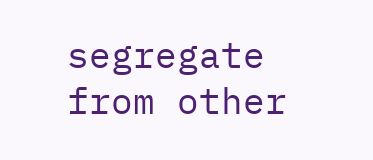segregate from other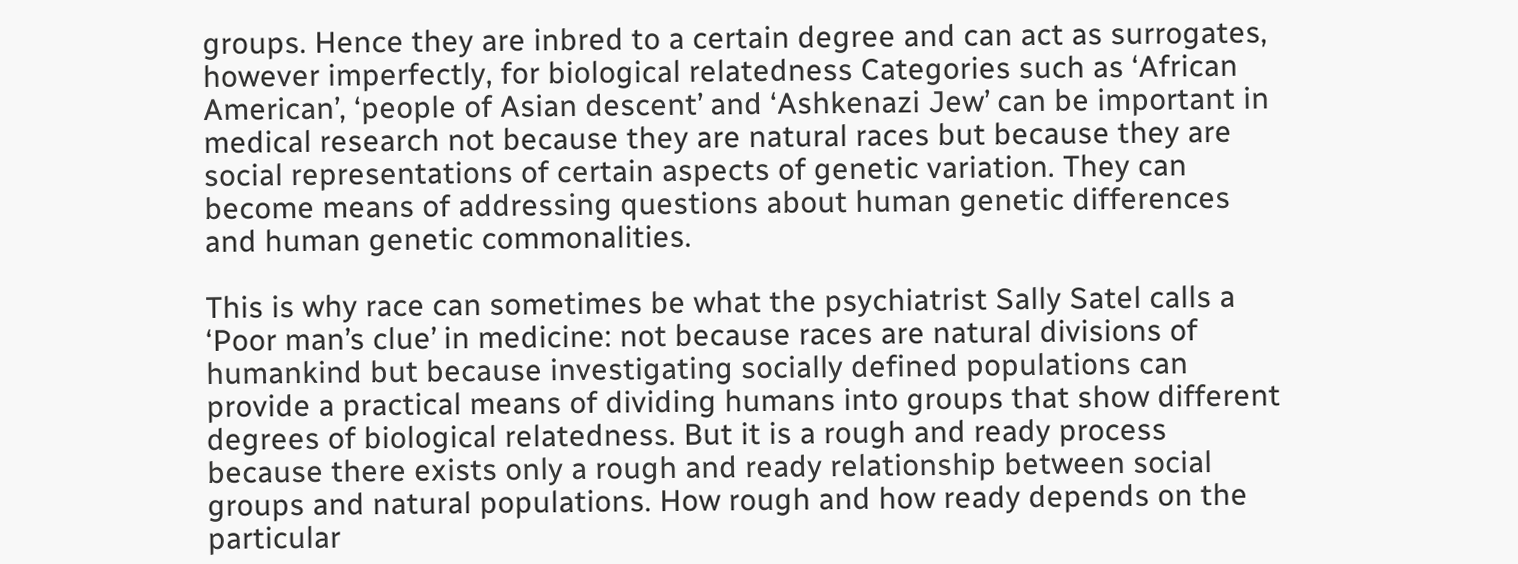groups. Hence they are inbred to a certain degree and can act as surrogates, however imperfectly, for biological relatedness Categories such as ‘African American’, ‘people of Asian descent’ and ‘Ashkenazi Jew’ can be important in medical research not because they are natural races but because they are social representations of certain aspects of genetic variation. They can become means of addressing questions about human genetic differences and human genetic commonalities.

This is why race can sometimes be what the psychiatrist Sally Satel calls a ‘Poor man’s clue’ in medicine: not because races are natural divisions of humankind but because investigating socially defined populations can provide a practical means of dividing humans into groups that show different degrees of biological relatedness. But it is a rough and ready process because there exists only a rough and ready relationship between social groups and natural populations. How rough and how ready depends on the particular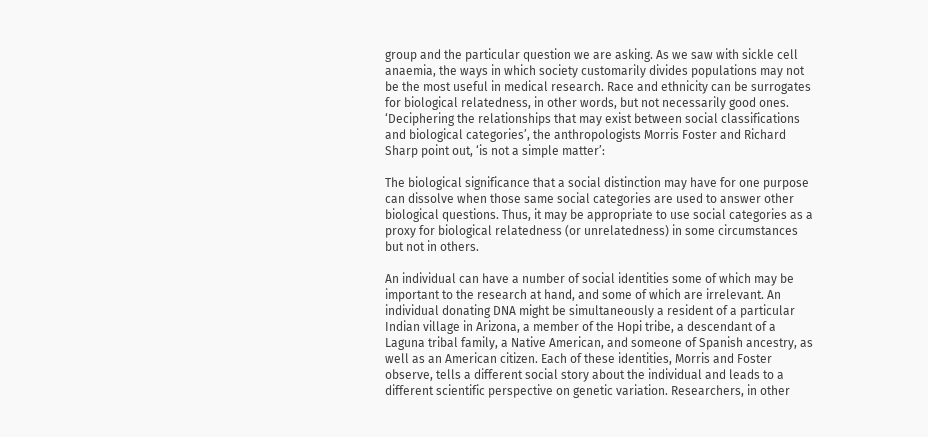group and the particular question we are asking. As we saw with sickle cell anaemia, the ways in which society customarily divides populations may not be the most useful in medical research. Race and ethnicity can be surrogates for biological relatedness, in other words, but not necessarily good ones. ‘Deciphering the relationships that may exist between social classifications and biological categories’, the anthropologists Morris Foster and Richard Sharp point out, ‘is not a simple matter’:

The biological significance that a social distinction may have for one purpose can dissolve when those same social categories are used to answer other biological questions. Thus, it may be appropriate to use social categories as a proxy for biological relatedness (or unrelatedness) in some circumstances but not in others.

An individual can have a number of social identities some of which may be important to the research at hand, and some of which are irrelevant. An individual donating DNA might be simultaneously a resident of a particular Indian village in Arizona, a member of the Hopi tribe, a descendant of a Laguna tribal family, a Native American, and someone of Spanish ancestry, as well as an American citizen. Each of these identities, Morris and Foster observe, tells a different social story about the individual and leads to a different scientific perspective on genetic variation. Researchers, in other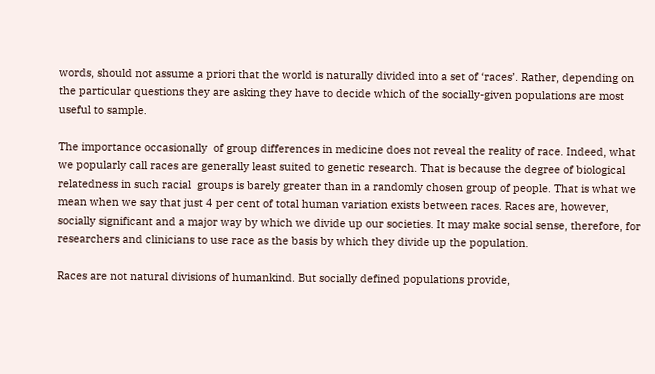words, should not assume a priori that the world is naturally divided into a set of ‘races’. Rather, depending on the particular questions they are asking they have to decide which of the socially-given populations are most useful to sample.

The importance occasionally  of group differences in medicine does not reveal the reality of race. Indeed, what we popularly call races are generally least suited to genetic research. That is because the degree of biological relatedness in such racial  groups is barely greater than in a randomly chosen group of people. That is what we mean when we say that just 4 per cent of total human variation exists between races. Races are, however, socially significant and a major way by which we divide up our societies. It may make social sense, therefore, for researchers and clinicians to use race as the basis by which they divide up the population.

Races are not natural divisions of humankind. But socially defined populations provide,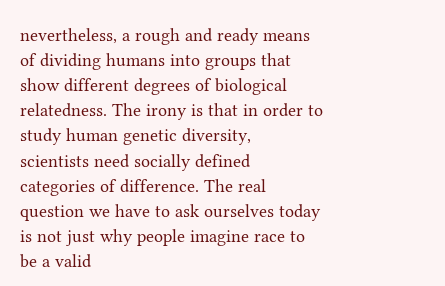nevertheless, a rough and ready means of dividing humans into groups that show different degrees of biological relatedness. The irony is that in order to study human genetic diversity, scientists need socially defined categories of difference. The real question we have to ask ourselves today is not just why people imagine race to be a valid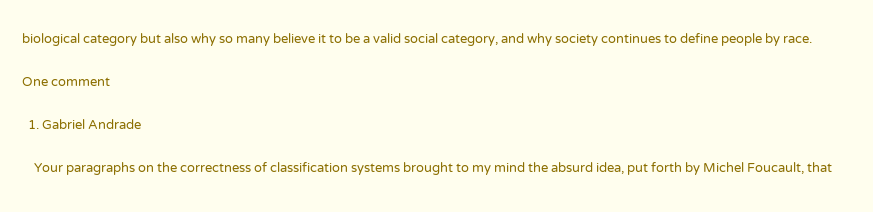biological category but also why so many believe it to be a valid social category, and why society continues to define people by race.

One comment

  1. Gabriel Andrade

    Your paragraphs on the correctness of classification systems brought to my mind the absurd idea, put forth by Michel Foucault, that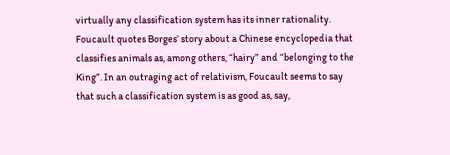virtually any classification system has its inner rationality. Foucault quotes Borges’ story about a Chinese encyclopedia that classifies animals as, among others, “hairy” and “belonging to the King”. In an outraging act of relativism, Foucault seems to say that such a classification system is as good as, say,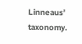Linneaus’ taxonomy.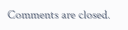Comments are closed.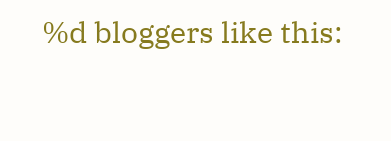%d bloggers like this: